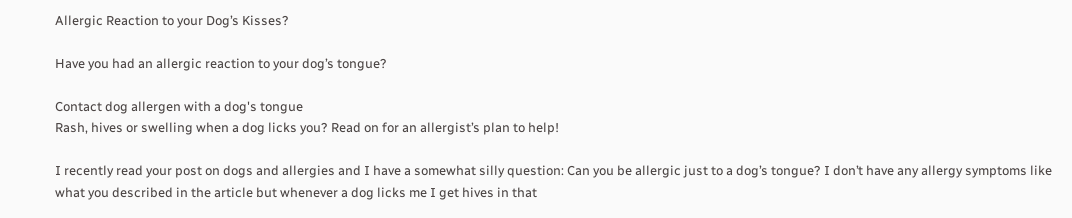Allergic Reaction to your Dog’s Kisses?

Have you had an allergic reaction to your dog’s tongue?

Contact dog allergen with a dog's tongue
Rash, hives or swelling when a dog licks you? Read on for an allergist’s plan to help!

I recently read your post on dogs and allergies and I have a somewhat silly question: Can you be allergic just to a dog’s tongue? I don’t have any allergy symptoms like what you described in the article but whenever a dog licks me I get hives in that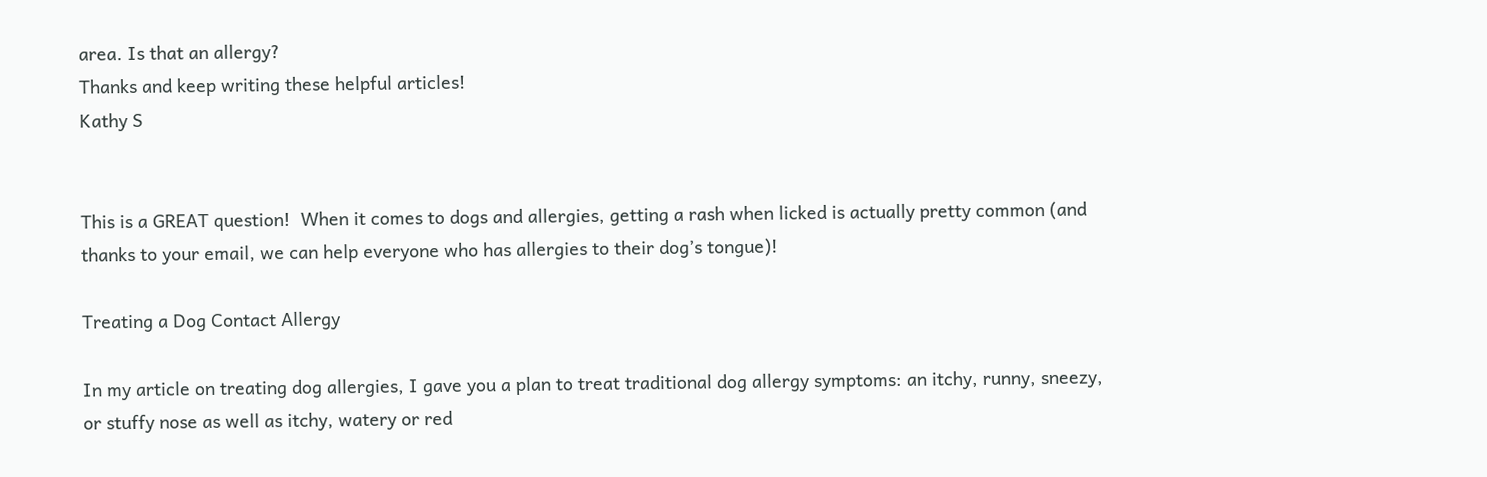area. Is that an allergy?
Thanks and keep writing these helpful articles!
Kathy S


This is a GREAT question!  When it comes to dogs and allergies, getting a rash when licked is actually pretty common (and thanks to your email, we can help everyone who has allergies to their dog’s tongue)!

Treating a Dog Contact Allergy

In my article on treating dog allergies, I gave you a plan to treat traditional dog allergy symptoms: an itchy, runny, sneezy, or stuffy nose as well as itchy, watery or red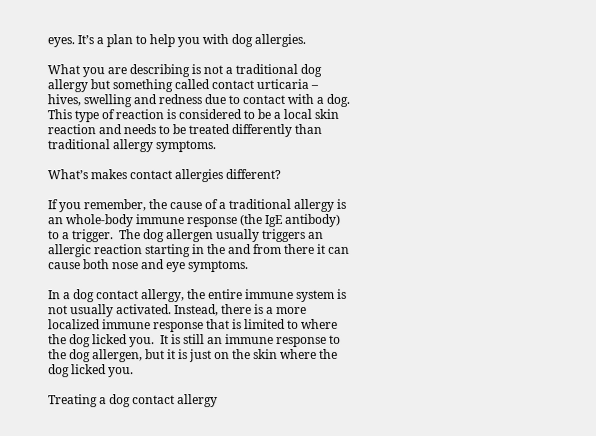eyes. It’s a plan to help you with dog allergies.

What you are describing is not a traditional dog allergy but something called contact urticaria – hives, swelling and redness due to contact with a dog.  This type of reaction is considered to be a local skin reaction and needs to be treated differently than traditional allergy symptoms.

What’s makes contact allergies different?

If you remember, the cause of a traditional allergy is an whole-body immune response (the IgE antibody) to a trigger.  The dog allergen usually triggers an allergic reaction starting in the and from there it can cause both nose and eye symptoms.

In a dog contact allergy, the entire immune system is not usually activated. Instead, there is a more localized immune response that is limited to where the dog licked you.  It is still an immune response to the dog allergen, but it is just on the skin where the dog licked you.

Treating a dog contact allergy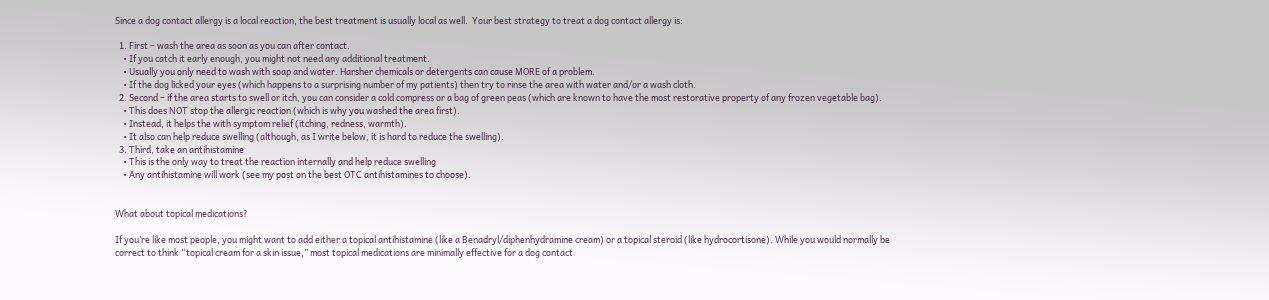Since a dog contact allergy is a local reaction, the best treatment is usually local as well.  Your best strategy to treat a dog contact allergy is:

  1. First – wash the area as soon as you can after contact.
    • If you catch it early enough, you might not need any additional treatment.
    • Usually you only need to wash with soap and water. Harsher chemicals or detergents can cause MORE of a problem.
    • If the dog licked your eyes (which happens to a surprising number of my patients) then try to rinse the area with water and/or a wash cloth.
  2. Second – if the area starts to swell or itch, you can consider a cold compress or a bag of green peas (which are known to have the most restorative property of any frozen vegetable bag).
    • This does NOT stop the allergic reaction (which is why you washed the area first).
    • Instead, it helps the with symptom relief (itching, redness, warmth).
    • It also can help reduce swelling (although, as I write below, it is hard to reduce the swelling).
  3. Third, take an antihistamine
    • This is the only way to treat the reaction internally and help reduce swelling
    • Any antihistamine will work (see my post on the best OTC antihistamines to choose).


What about topical medications?

If you’re like most people, you might want to add either a topical antihistamine (like a Benadryl/diphenhydramine cream) or a topical steroid (like hydrocortisone). While you would normally be correct to think “topical cream for a skin issue,” most topical medications are minimally effective for a dog contact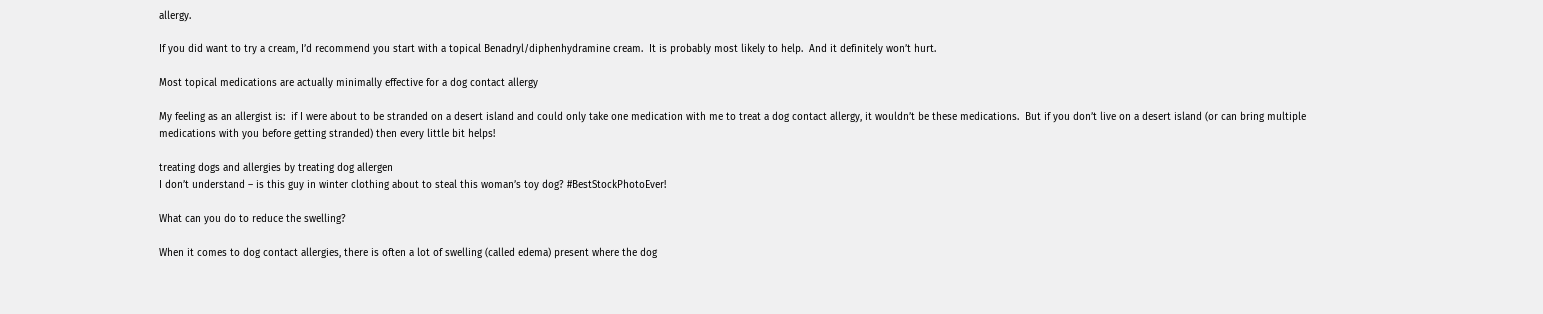allergy.

If you did want to try a cream, I’d recommend you start with a topical Benadryl/diphenhydramine cream.  It is probably most likely to help.  And it definitely won’t hurt.

Most topical medications are actually minimally effective for a dog contact allergy

My feeling as an allergist is:  if I were about to be stranded on a desert island and could only take one medication with me to treat a dog contact allergy, it wouldn’t be these medications.  But if you don’t live on a desert island (or can bring multiple medications with you before getting stranded) then every little bit helps!

treating dogs and allergies by treating dog allergen
I don’t understand – is this guy in winter clothing about to steal this woman’s toy dog? #BestStockPhotoEver!

What can you do to reduce the swelling?

When it comes to dog contact allergies, there is often a lot of swelling (called edema) present where the dog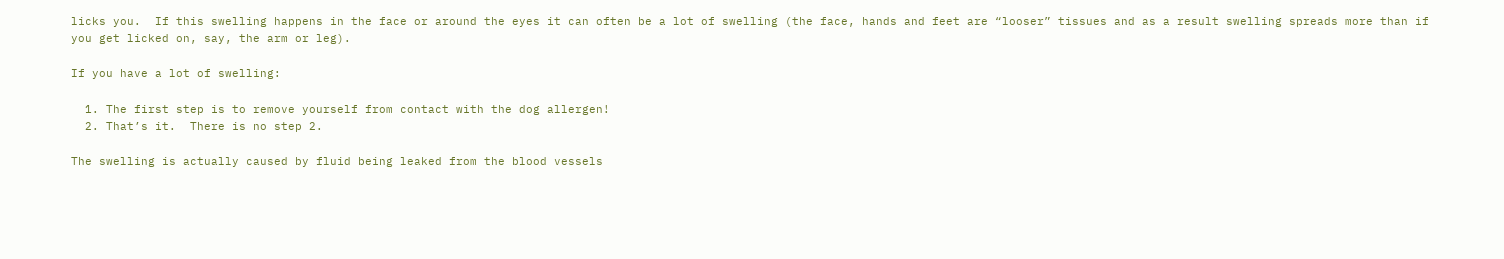licks you.  If this swelling happens in the face or around the eyes it can often be a lot of swelling (the face, hands and feet are “looser” tissues and as a result swelling spreads more than if you get licked on, say, the arm or leg).

If you have a lot of swelling:

  1. The first step is to remove yourself from contact with the dog allergen!
  2. That’s it.  There is no step 2.

The swelling is actually caused by fluid being leaked from the blood vessels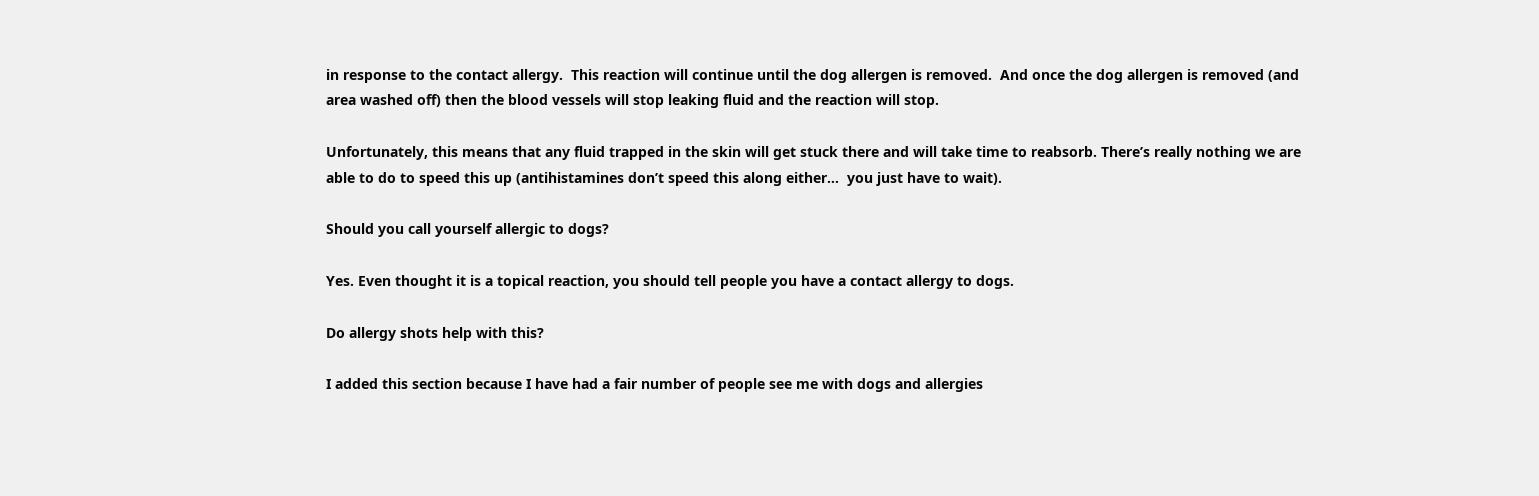in response to the contact allergy.  This reaction will continue until the dog allergen is removed.  And once the dog allergen is removed (and area washed off) then the blood vessels will stop leaking fluid and the reaction will stop.

Unfortunately, this means that any fluid trapped in the skin will get stuck there and will take time to reabsorb. There’s really nothing we are able to do to speed this up (antihistamines don’t speed this along either…  you just have to wait).

Should you call yourself allergic to dogs?

Yes. Even thought it is a topical reaction, you should tell people you have a contact allergy to dogs.

Do allergy shots help with this?

I added this section because I have had a fair number of people see me with dogs and allergies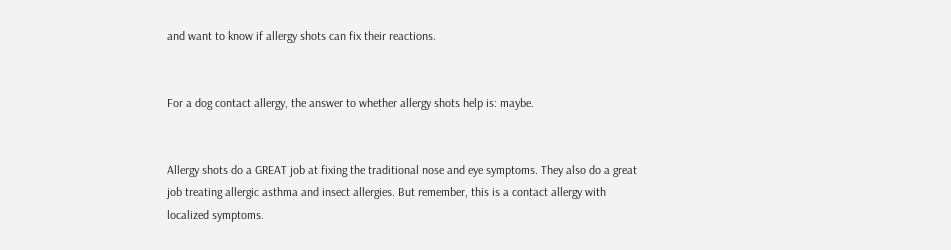and want to know if allergy shots can fix their reactions.


For a dog contact allergy, the answer to whether allergy shots help is: maybe.


Allergy shots do a GREAT job at fixing the traditional nose and eye symptoms. They also do a great job treating allergic asthma and insect allergies. But remember, this is a contact allergy with localized symptoms.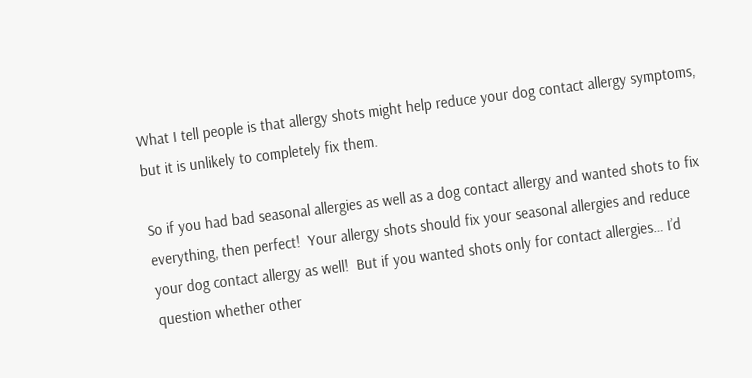What I tell people is that allergy shots might help reduce your dog contact allergy symptoms, but it is unlikely to completely fix them.

So if you had bad seasonal allergies as well as a dog contact allergy and wanted shots to fix everything, then perfect!  Your allergy shots should fix your seasonal allergies and reduce your dog contact allergy as well!  But if you wanted shots only for contact allergies… I’d question whether other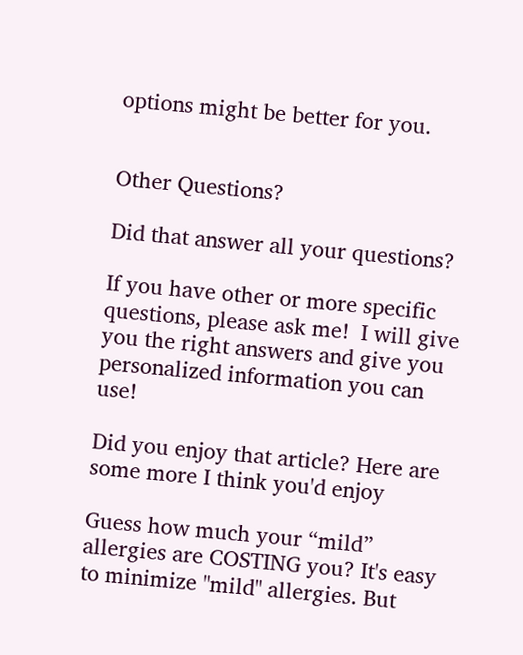options might be better for you.


Other Questions?

Did that answer all your questions?

If you have other or more specific questions, please ask me!  I will give you the right answers and give you personalized information you can use!

Did you enjoy that article? Here are some more I think you'd enjoy

Guess how much your “mild” allergies are COSTING you? It's easy to minimize "mild" allergies. But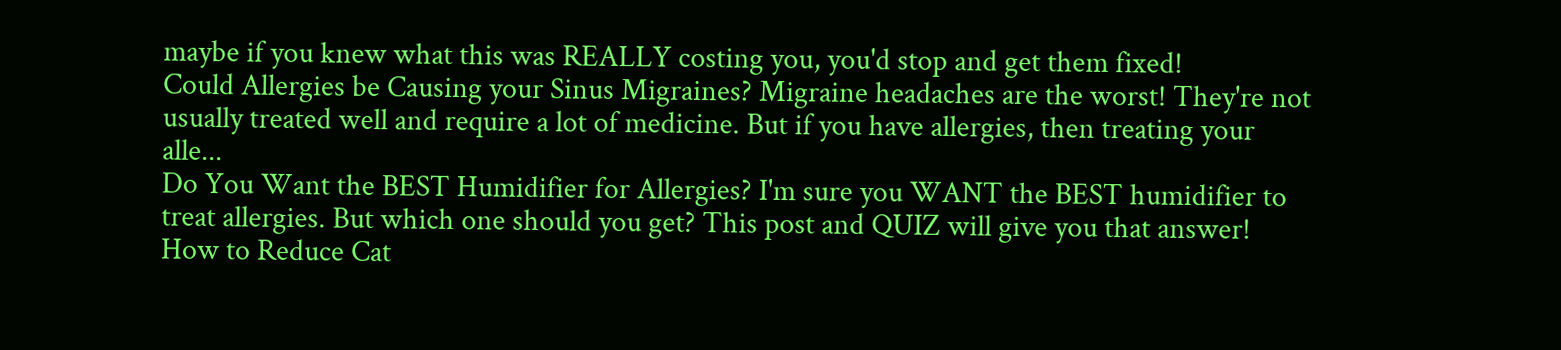maybe if you knew what this was REALLY costing you, you'd stop and get them fixed!
Could Allergies be Causing your Sinus Migraines? Migraine headaches are the worst! They're not usually treated well and require a lot of medicine. But if you have allergies, then treating your alle...
Do You Want the BEST Humidifier for Allergies? I'm sure you WANT the BEST humidifier to treat allergies. But which one should you get? This post and QUIZ will give you that answer!
How to Reduce Cat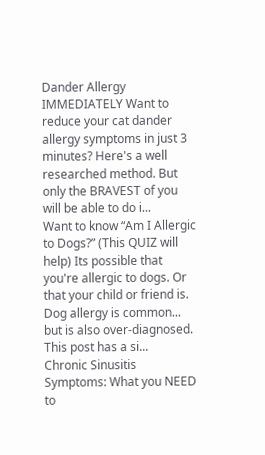Dander Allergy IMMEDIATELY Want to reduce your cat dander allergy symptoms in just 3 minutes? Here's a well researched method. But only the BRAVEST of you will be able to do i...
Want to know “Am I Allergic to Dogs?” (This QUIZ will help) Its possible that you're allergic to dogs. Or that your child or friend is. Dog allergy is common... but is also over-diagnosed. This post has a si...
Chronic Sinusitis Symptoms: What you NEED to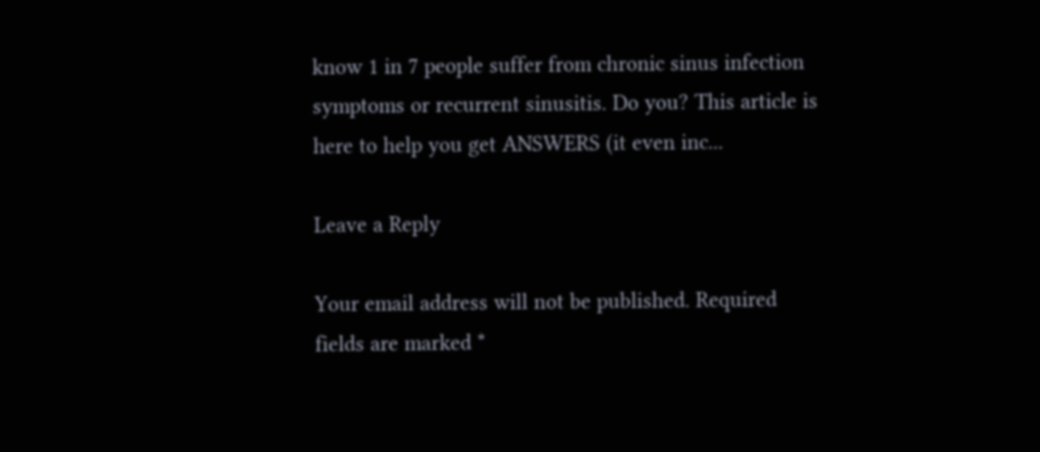know 1 in 7 people suffer from chronic sinus infection symptoms or recurrent sinusitis. Do you? This article is here to help you get ANSWERS (it even inc...

Leave a Reply

Your email address will not be published. Required fields are marked *